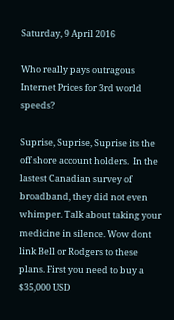Saturday, 9 April 2016

Who really pays outragous Internet Prices for 3rd world speeds?

Suprise, Suprise, Suprise its the off shore account holders.  In the lastest Canadian survey of broadband, they did not even whimper. Talk about taking your medicine in silence. Wow dont link Bell or Rodgers to these plans. First you need to buy a $35,000 USD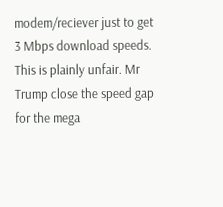modem/reciever just to get 3 Mbps download speeds. This is plainly unfair. Mr Trump close the speed gap for the mega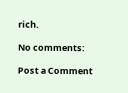rich.

No comments:

Post a Comment